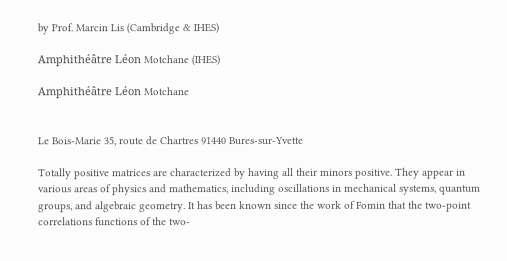by Prof. Marcin Lis (Cambridge & IHES)

Amphithéâtre Léon Motchane (IHES)

Amphithéâtre Léon Motchane


Le Bois-Marie 35, route de Chartres 91440 Bures-sur-Yvette

Totally positive matrices are characterized by having all their minors positive. They appear in various areas of physics and mathematics, including oscillations in mechanical systems, quantum groups, and algebraic geometry. It has been known since the work of Fomin that the two-point correlations functions of the two-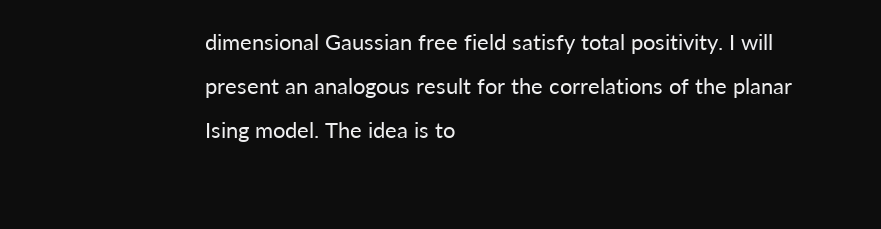dimensional Gaussian free field satisfy total positivity. I will present an analogous result for the correlations of the planar Ising model. The idea is to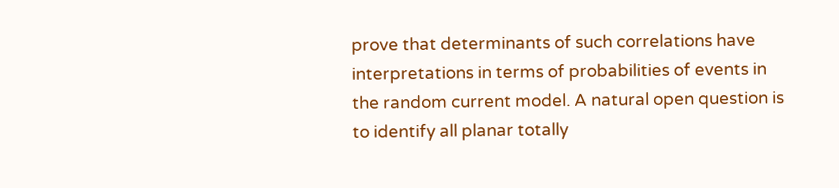prove that determinants of such correlations have interpretations in terms of probabilities of events in the random current model. A natural open question is to identify all planar totally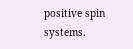positive spin systems.